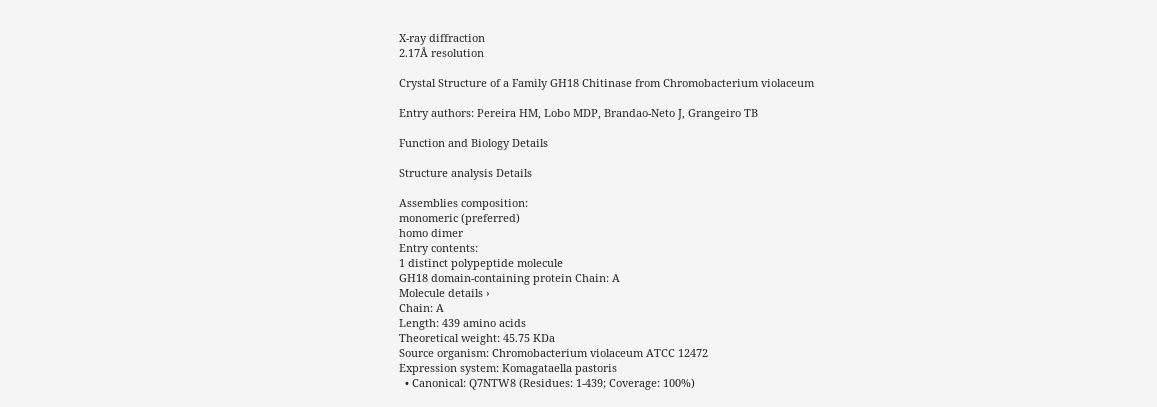X-ray diffraction
2.17Å resolution

Crystal Structure of a Family GH18 Chitinase from Chromobacterium violaceum

Entry authors: Pereira HM, Lobo MDP, Brandao-Neto J, Grangeiro TB

Function and Biology Details

Structure analysis Details

Assemblies composition:
monomeric (preferred)
homo dimer
Entry contents:
1 distinct polypeptide molecule
GH18 domain-containing protein Chain: A
Molecule details ›
Chain: A
Length: 439 amino acids
Theoretical weight: 45.75 KDa
Source organism: Chromobacterium violaceum ATCC 12472
Expression system: Komagataella pastoris
  • Canonical: Q7NTW8 (Residues: 1-439; Coverage: 100%)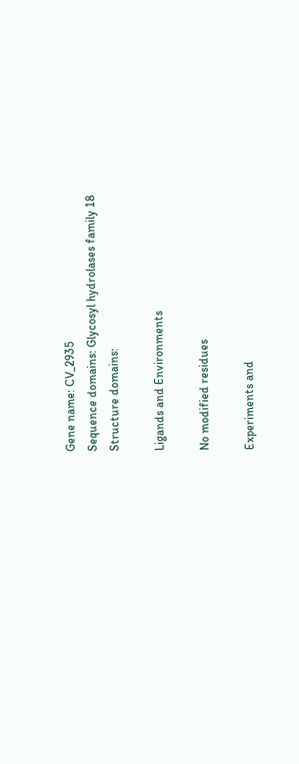Gene name: CV_2935
Sequence domains: Glycosyl hydrolases family 18
Structure domains:

Ligands and Environments

No modified residues

Experiments and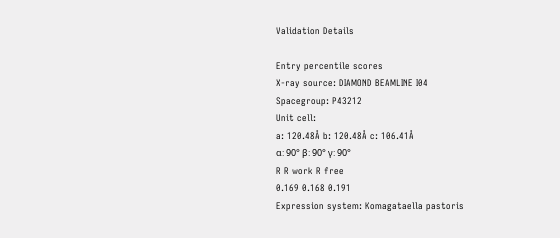Validation Details

Entry percentile scores
X-ray source: DIAMOND BEAMLINE I04
Spacegroup: P43212
Unit cell:
a: 120.48Å b: 120.48Å c: 106.41Å
α: 90° β: 90° γ: 90°
R R work R free
0.169 0.168 0.191
Expression system: Komagataella pastoris